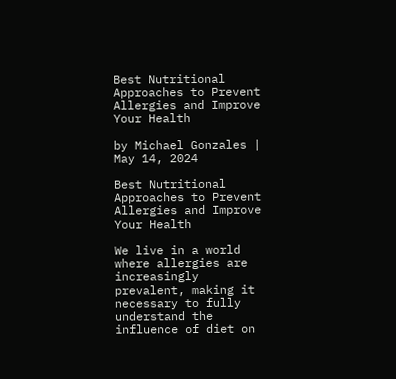Best Nutritional Approaches to Prevent Allergies and Improve Your Health

by Michael Gonzales | May 14, 2024

Best Nutritional Approaches to Prevent Allergies and Improve Your Health

We live in a world where allergies are increasingly prevalent, making it necessary to fully understand the influence of diet on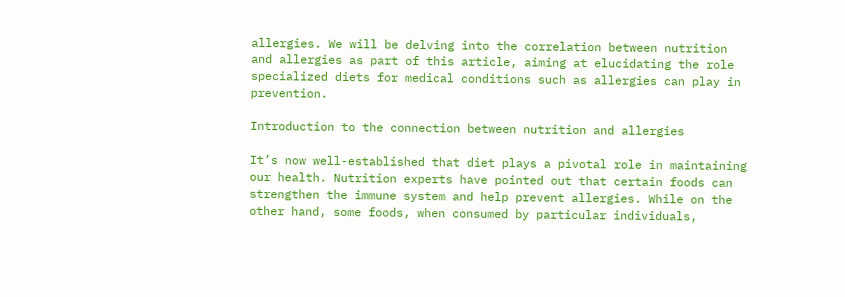allergies. We will be delving into the correlation between nutrition and allergies as part of this article, aiming at elucidating the role specialized diets for medical conditions such as allergies can play in prevention.

Introduction to the connection between nutrition and allergies

It’s now well-established that diet plays a pivotal role in maintaining our health. Nutrition experts have pointed out that certain foods can strengthen the immune system and help prevent allergies. While on the other hand, some foods, when consumed by particular individuals,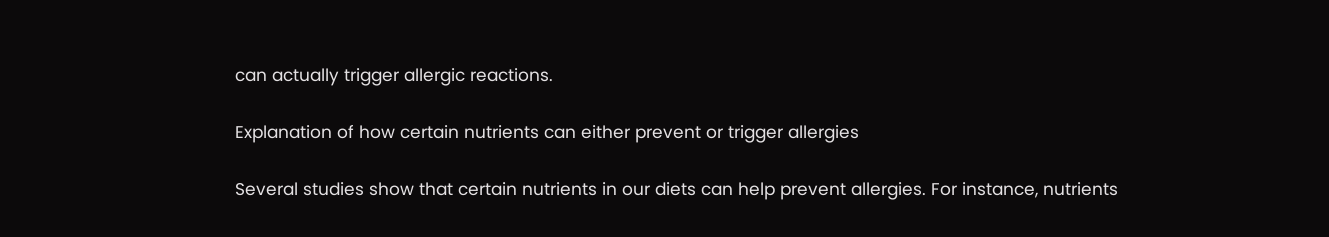can actually trigger allergic reactions.

Explanation of how certain nutrients can either prevent or trigger allergies

Several studies show that certain nutrients in our diets can help prevent allergies. For instance, nutrients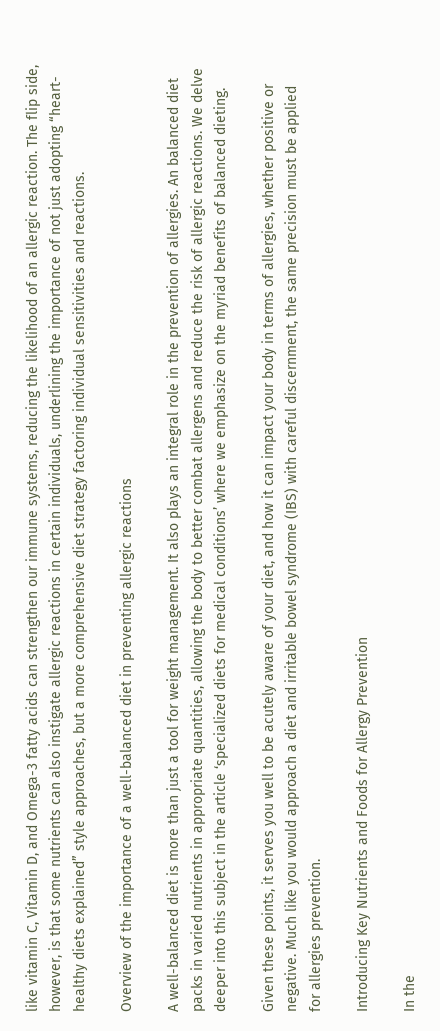like vitamin C, Vitamin D, and Omega-3 fatty acids can strengthen our immune systems, reducing the likelihood of an allergic reaction. The flip side, however, is that some nutrients can also instigate allergic reactions in certain individuals, underlining the importance of not just adopting “heart-healthy diets explained” style approaches, but a more comprehensive diet strategy factoring individual sensitivities and reactions.

Overview of the importance of a well-balanced diet in preventing allergic reactions

A well-balanced diet is more than just a tool for weight management. It also plays an integral role in the prevention of allergies. An balanced diet packs in varied nutrients in appropriate quantities, allowing the body to better combat allergens and reduce the risk of allergic reactions. We delve deeper into this subject in the article ‘specialized diets for medical conditions’ where we emphasize on the myriad benefits of balanced dieting.

Given these points, it serves you well to be acutely aware of your diet, and how it can impact your body in terms of allergies, whether positive or negative. Much like you would approach a diet and irritable bowel syndrome (IBS) with careful discernment, the same precision must be applied for allergies prevention.

Introducing Key Nutrients and Foods for Allergy Prevention

In the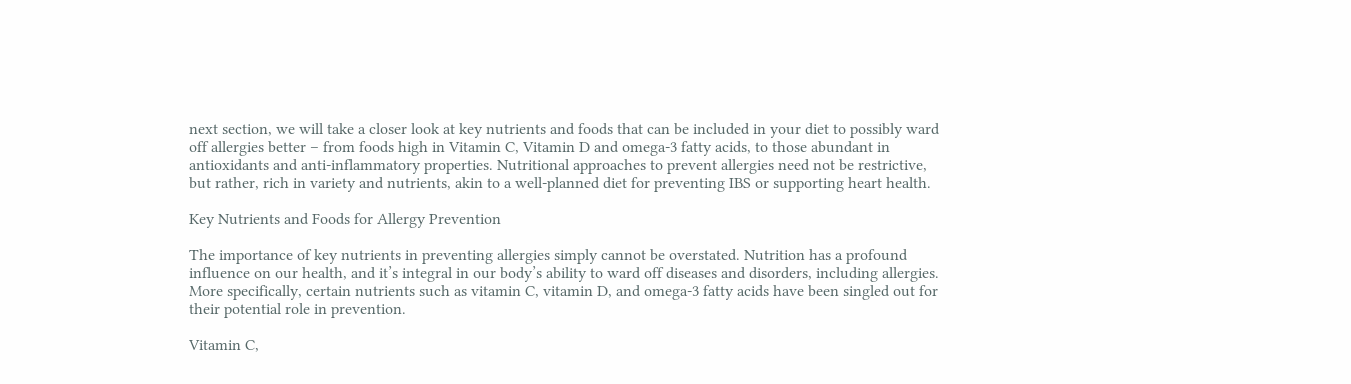next section, we will take a closer look at key nutrients and foods that can be included in your diet to possibly ward off allergies better – from foods high in Vitamin C, Vitamin D and omega-3 fatty acids, to those abundant in antioxidants and anti-inflammatory properties. Nutritional approaches to prevent allergies need not be restrictive, but rather, rich in variety and nutrients, akin to a well-planned diet for preventing IBS or supporting heart health.

Key Nutrients and Foods for Allergy Prevention

The importance of key nutrients in preventing allergies simply cannot be overstated. Nutrition has a profound influence on our health, and it’s integral in our body’s ability to ward off diseases and disorders, including allergies. More specifically, certain nutrients such as vitamin C, vitamin D, and omega-3 fatty acids have been singled out for their potential role in prevention.

Vitamin C,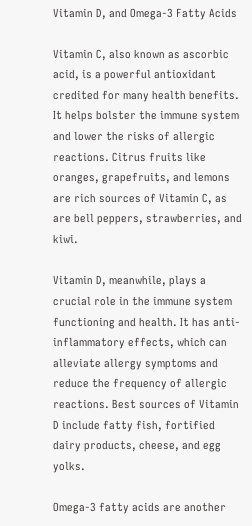Vitamin D, and Omega-3 Fatty Acids

Vitamin C, also known as ascorbic acid, is a powerful antioxidant credited for many health benefits. It helps bolster the immune system and lower the risks of allergic reactions. Citrus fruits like oranges, grapefruits, and lemons are rich sources of Vitamin C, as are bell peppers, strawberries, and kiwi.

Vitamin D, meanwhile, plays a crucial role in the immune system functioning and health. It has anti-inflammatory effects, which can alleviate allergy symptoms and reduce the frequency of allergic reactions. Best sources of Vitamin D include fatty fish, fortified dairy products, cheese, and egg yolks.

Omega-3 fatty acids are another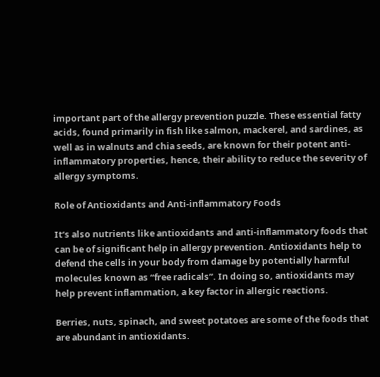important part of the allergy prevention puzzle. These essential fatty acids, found primarily in fish like salmon, mackerel, and sardines, as well as in walnuts and chia seeds, are known for their potent anti-inflammatory properties, hence, their ability to reduce the severity of allergy symptoms.

Role of Antioxidants and Anti-inflammatory Foods

It’s also nutrients like antioxidants and anti-inflammatory foods that can be of significant help in allergy prevention. Antioxidants help to defend the cells in your body from damage by potentially harmful molecules known as “free radicals”. In doing so, antioxidants may help prevent inflammation, a key factor in allergic reactions.

Berries, nuts, spinach, and sweet potatoes are some of the foods that are abundant in antioxidants.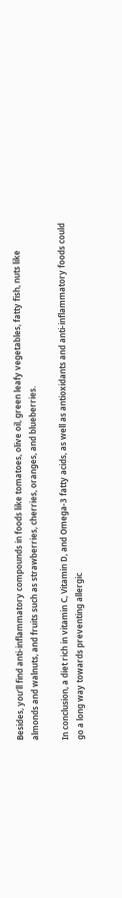Besides, you’ll find anti-inflammatory compounds in foods like tomatoes, olive oil, green leafy vegetables, fatty fish, nuts like almonds and walnuts, and fruits such as strawberries, cherries, oranges, and blueberries.

In conclusion, a diet rich in vitamin C, Vitamin D, and Omega-3 fatty acids, as well as antioxidants and anti-inflammatory foods could go a long way towards preventing allergic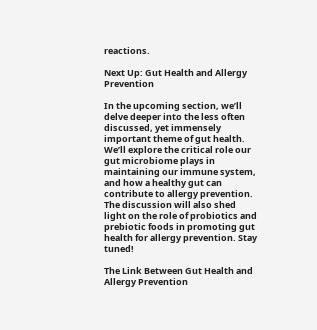reactions.

Next Up: Gut Health and Allergy Prevention

In the upcoming section, we’ll delve deeper into the less often discussed, yet immensely important theme of gut health. We’ll explore the critical role our gut microbiome plays in maintaining our immune system, and how a healthy gut can contribute to allergy prevention. The discussion will also shed light on the role of probiotics and prebiotic foods in promoting gut health for allergy prevention. Stay tuned!

The Link Between Gut Health and Allergy Prevention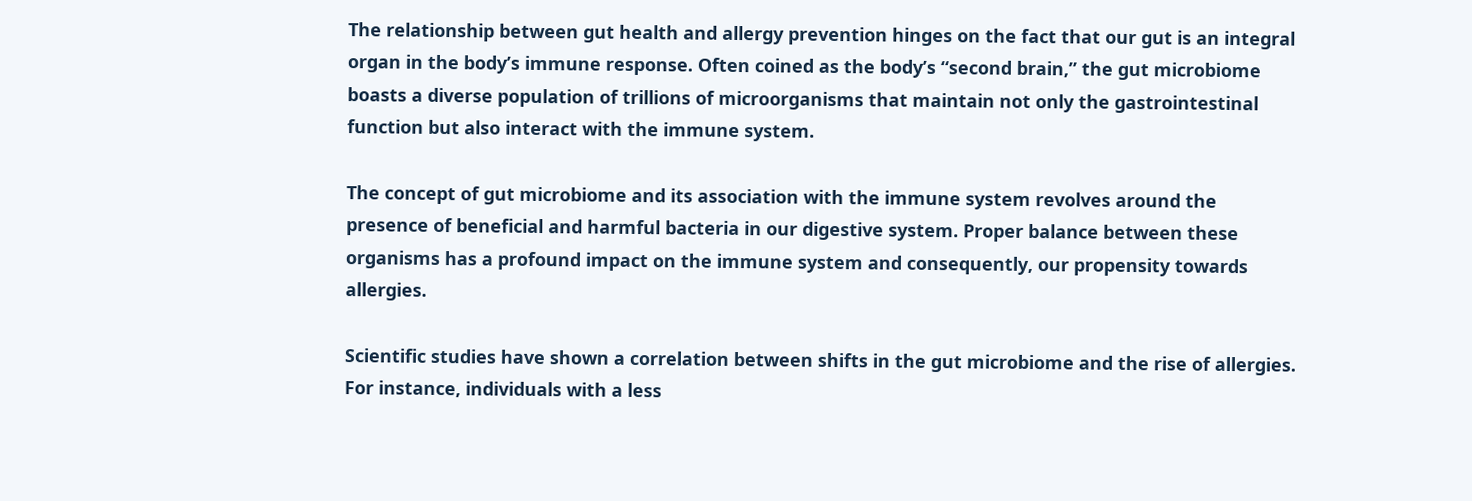The relationship between gut health and allergy prevention hinges on the fact that our gut is an integral organ in the body’s immune response. Often coined as the body’s “second brain,” the gut microbiome boasts a diverse population of trillions of microorganisms that maintain not only the gastrointestinal function but also interact with the immune system.

The concept of gut microbiome and its association with the immune system revolves around the presence of beneficial and harmful bacteria in our digestive system. Proper balance between these organisms has a profound impact on the immune system and consequently, our propensity towards allergies.

Scientific studies have shown a correlation between shifts in the gut microbiome and the rise of allergies. For instance, individuals with a less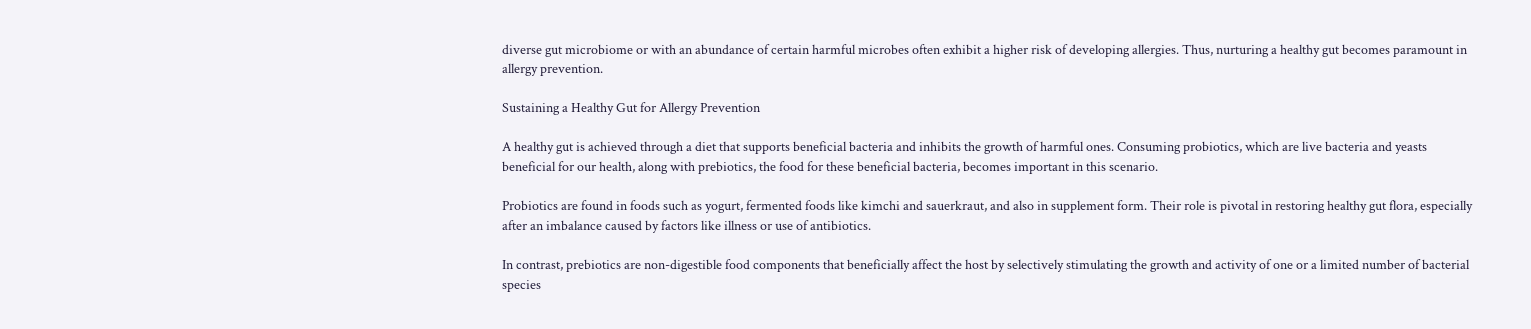diverse gut microbiome or with an abundance of certain harmful microbes often exhibit a higher risk of developing allergies. Thus, nurturing a healthy gut becomes paramount in allergy prevention.

Sustaining a Healthy Gut for Allergy Prevention

A healthy gut is achieved through a diet that supports beneficial bacteria and inhibits the growth of harmful ones. Consuming probiotics, which are live bacteria and yeasts beneficial for our health, along with prebiotics, the food for these beneficial bacteria, becomes important in this scenario.

Probiotics are found in foods such as yogurt, fermented foods like kimchi and sauerkraut, and also in supplement form. Their role is pivotal in restoring healthy gut flora, especially after an imbalance caused by factors like illness or use of antibiotics.

In contrast, prebiotics are non-digestible food components that beneficially affect the host by selectively stimulating the growth and activity of one or a limited number of bacterial species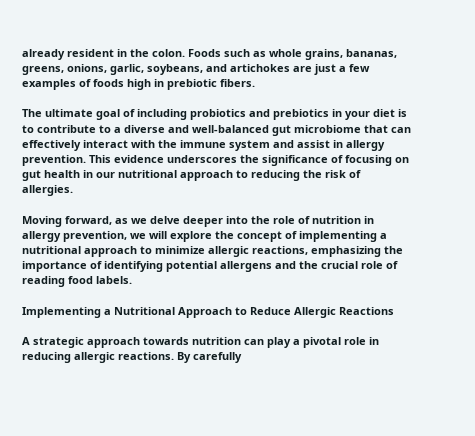already resident in the colon. Foods such as whole grains, bananas, greens, onions, garlic, soybeans, and artichokes are just a few examples of foods high in prebiotic fibers.

The ultimate goal of including probiotics and prebiotics in your diet is to contribute to a diverse and well-balanced gut microbiome that can effectively interact with the immune system and assist in allergy prevention. This evidence underscores the significance of focusing on gut health in our nutritional approach to reducing the risk of allergies.

Moving forward, as we delve deeper into the role of nutrition in allergy prevention, we will explore the concept of implementing a nutritional approach to minimize allergic reactions, emphasizing the importance of identifying potential allergens and the crucial role of reading food labels.

Implementing a Nutritional Approach to Reduce Allergic Reactions

A strategic approach towards nutrition can play a pivotal role in reducing allergic reactions. By carefully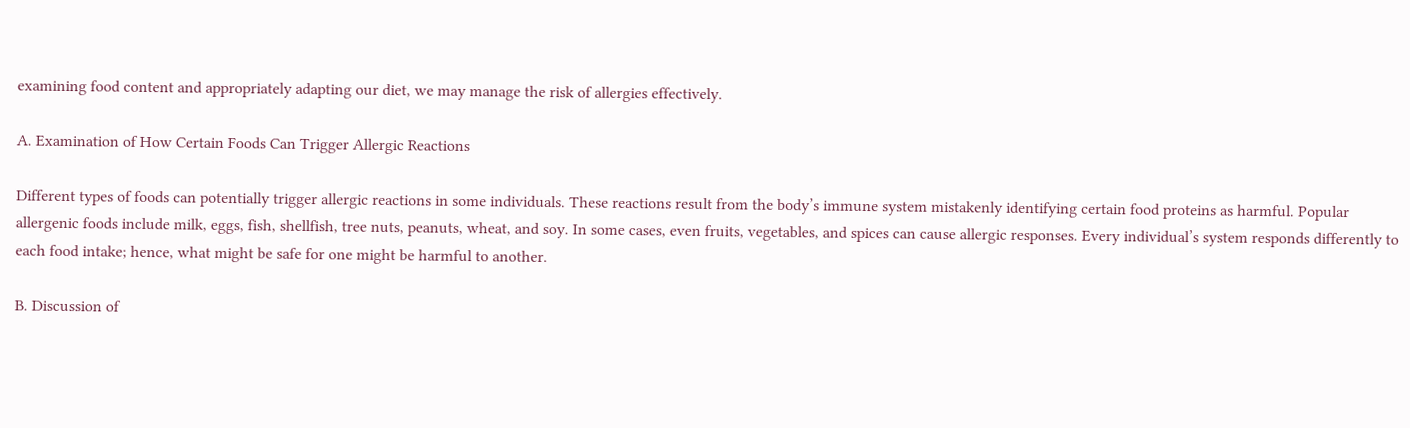examining food content and appropriately adapting our diet, we may manage the risk of allergies effectively.

A. Examination of How Certain Foods Can Trigger Allergic Reactions

Different types of foods can potentially trigger allergic reactions in some individuals. These reactions result from the body’s immune system mistakenly identifying certain food proteins as harmful. Popular allergenic foods include milk, eggs, fish, shellfish, tree nuts, peanuts, wheat, and soy. In some cases, even fruits, vegetables, and spices can cause allergic responses. Every individual’s system responds differently to each food intake; hence, what might be safe for one might be harmful to another.

B. Discussion of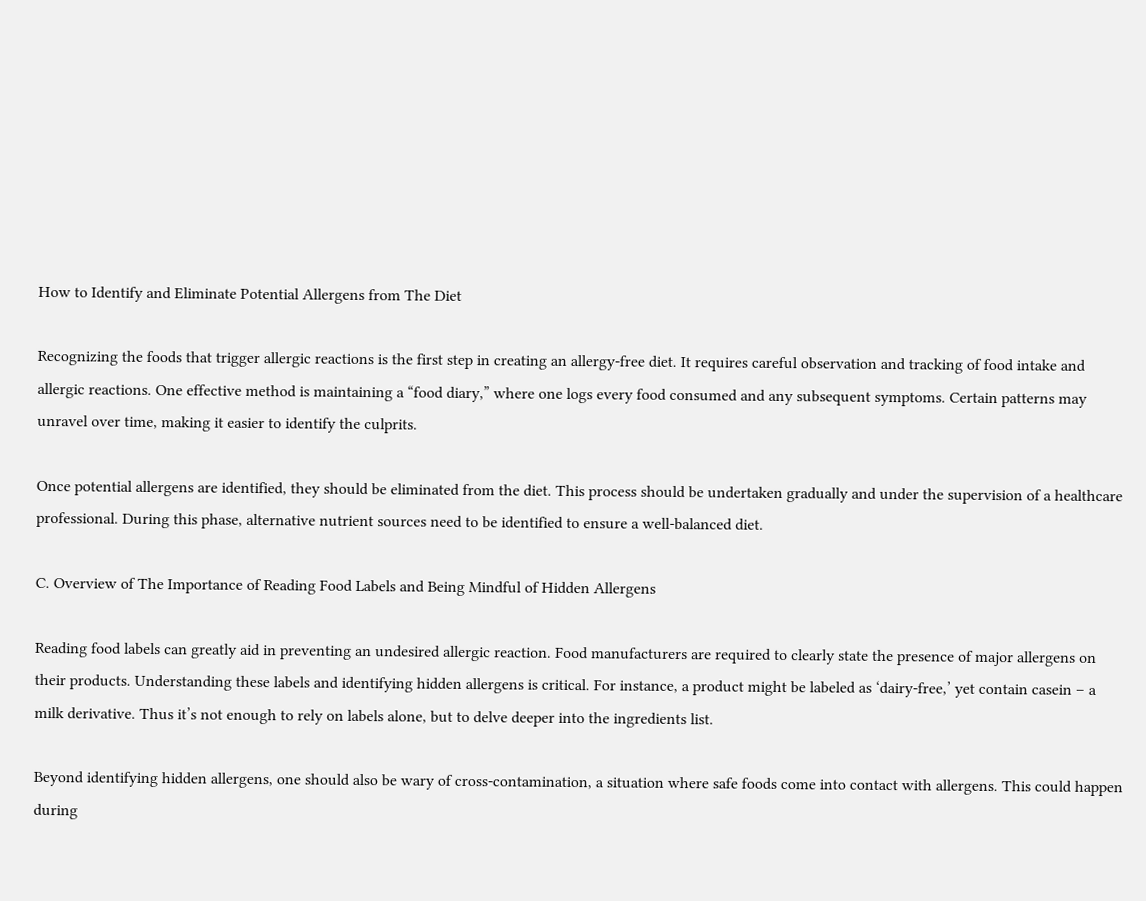How to Identify and Eliminate Potential Allergens from The Diet

Recognizing the foods that trigger allergic reactions is the first step in creating an allergy-free diet. It requires careful observation and tracking of food intake and allergic reactions. One effective method is maintaining a “food diary,” where one logs every food consumed and any subsequent symptoms. Certain patterns may unravel over time, making it easier to identify the culprits.

Once potential allergens are identified, they should be eliminated from the diet. This process should be undertaken gradually and under the supervision of a healthcare professional. During this phase, alternative nutrient sources need to be identified to ensure a well-balanced diet.

C. Overview of The Importance of Reading Food Labels and Being Mindful of Hidden Allergens

Reading food labels can greatly aid in preventing an undesired allergic reaction. Food manufacturers are required to clearly state the presence of major allergens on their products. Understanding these labels and identifying hidden allergens is critical. For instance, a product might be labeled as ‘dairy-free,’ yet contain casein – a milk derivative. Thus it’s not enough to rely on labels alone, but to delve deeper into the ingredients list.

Beyond identifying hidden allergens, one should also be wary of cross-contamination, a situation where safe foods come into contact with allergens. This could happen during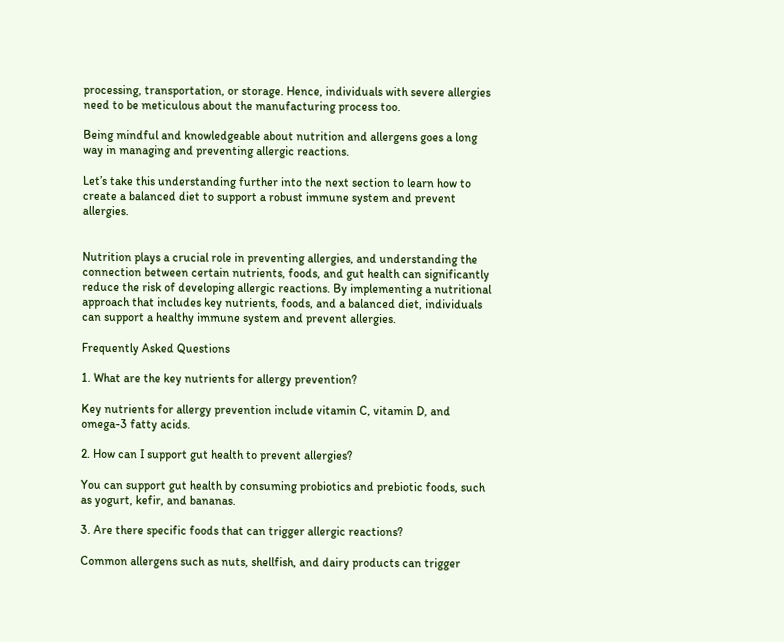processing, transportation, or storage. Hence, individuals with severe allergies need to be meticulous about the manufacturing process too.

Being mindful and knowledgeable about nutrition and allergens goes a long way in managing and preventing allergic reactions.

Let’s take this understanding further into the next section to learn how to create a balanced diet to support a robust immune system and prevent allergies.


Nutrition plays a crucial role in preventing allergies, and understanding the connection between certain nutrients, foods, and gut health can significantly reduce the risk of developing allergic reactions. By implementing a nutritional approach that includes key nutrients, foods, and a balanced diet, individuals can support a healthy immune system and prevent allergies.

Frequently Asked Questions

1. What are the key nutrients for allergy prevention?

Key nutrients for allergy prevention include vitamin C, vitamin D, and omega-3 fatty acids.

2. How can I support gut health to prevent allergies?

You can support gut health by consuming probiotics and prebiotic foods, such as yogurt, kefir, and bananas.

3. Are there specific foods that can trigger allergic reactions?

Common allergens such as nuts, shellfish, and dairy products can trigger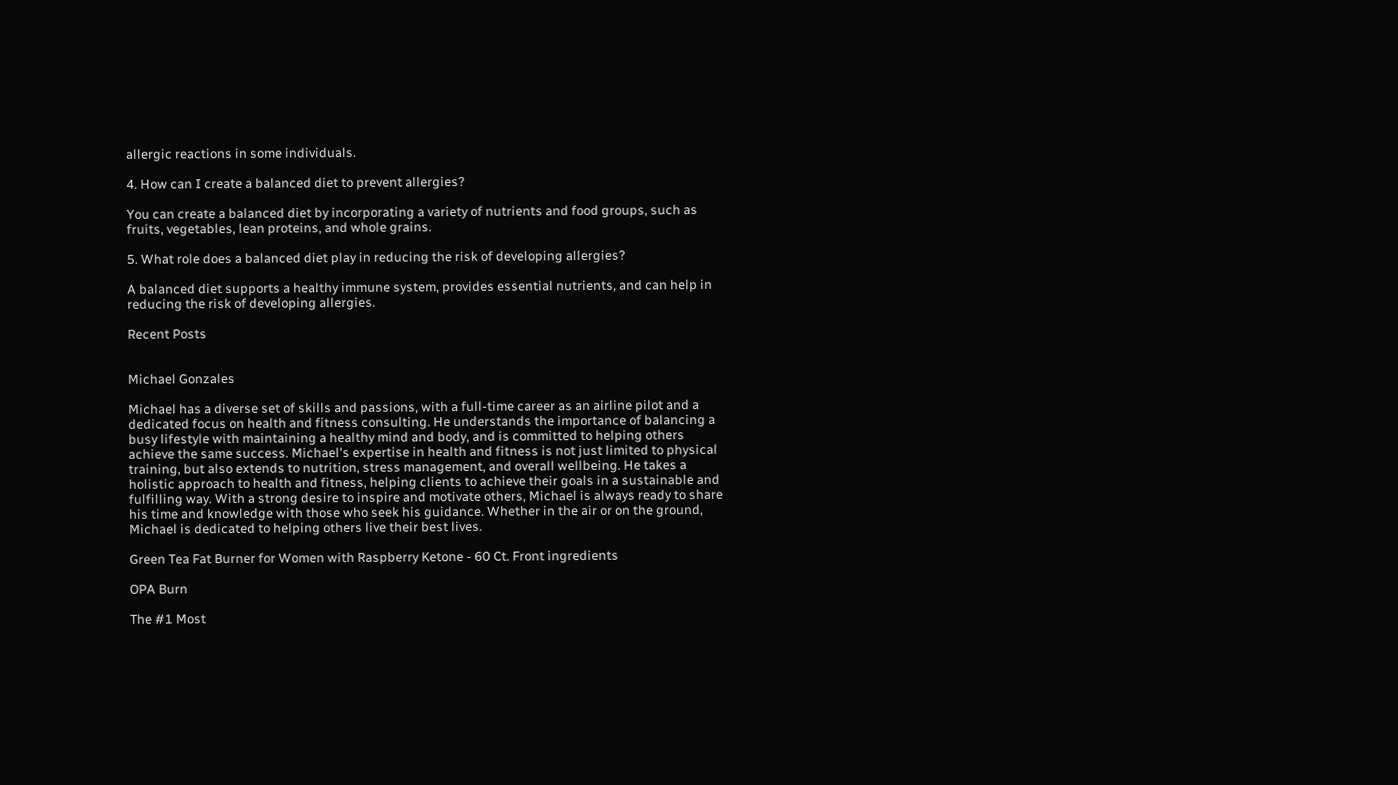allergic reactions in some individuals.

4. How can I create a balanced diet to prevent allergies?

You can create a balanced diet by incorporating a variety of nutrients and food groups, such as fruits, vegetables, lean proteins, and whole grains.

5. What role does a balanced diet play in reducing the risk of developing allergies?

A balanced diet supports a healthy immune system, provides essential nutrients, and can help in reducing the risk of developing allergies.

Recent Posts


Michael Gonzales

Michael has a diverse set of skills and passions, with a full-time career as an airline pilot and a dedicated focus on health and fitness consulting. He understands the importance of balancing a busy lifestyle with maintaining a healthy mind and body, and is committed to helping others achieve the same success. Michael's expertise in health and fitness is not just limited to physical training, but also extends to nutrition, stress management, and overall wellbeing. He takes a holistic approach to health and fitness, helping clients to achieve their goals in a sustainable and fulfilling way. With a strong desire to inspire and motivate others, Michael is always ready to share his time and knowledge with those who seek his guidance. Whether in the air or on the ground, Michael is dedicated to helping others live their best lives.

Green Tea Fat Burner for Women with Raspberry Ketone - 60 Ct. Front ingredients

OPA Burn

The #1 Most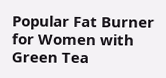Popular Fat Burner for Women with Green Tea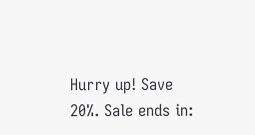Hurry up! Save 20%. Sale ends in: